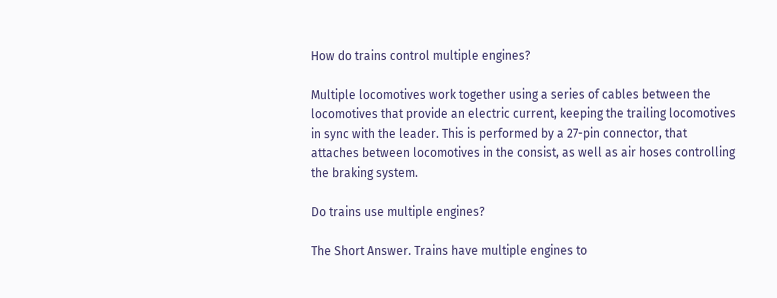How do trains control multiple engines?

Multiple locomotives work together using a series of cables between the locomotives that provide an electric current, keeping the trailing locomotives in sync with the leader. This is performed by a 27-pin connector, that attaches between locomotives in the consist, as well as air hoses controlling the braking system.

Do trains use multiple engines?

The Short Answer. Trains have multiple engines to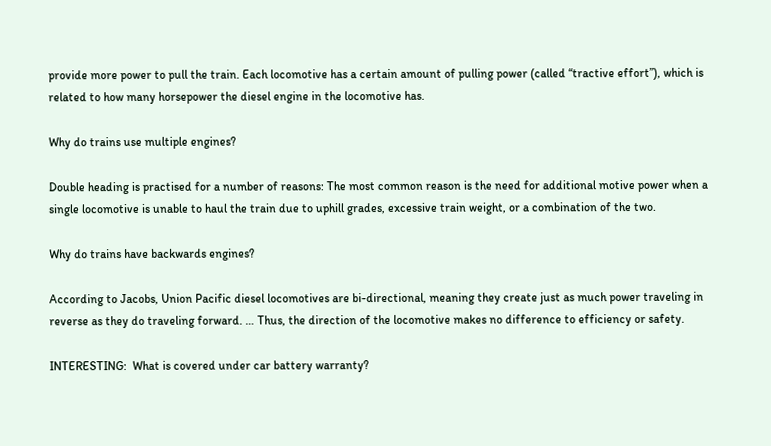provide more power to pull the train. Each locomotive has a certain amount of pulling power (called “tractive effort”), which is related to how many horsepower the diesel engine in the locomotive has.

Why do trains use multiple engines?

Double heading is practised for a number of reasons: The most common reason is the need for additional motive power when a single locomotive is unable to haul the train due to uphill grades, excessive train weight, or a combination of the two.

Why do trains have backwards engines?

According to Jacobs, Union Pacific diesel locomotives are bi-directional, meaning they create just as much power traveling in reverse as they do traveling forward. … Thus, the direction of the locomotive makes no difference to efficiency or safety.

INTERESTING:  What is covered under car battery warranty?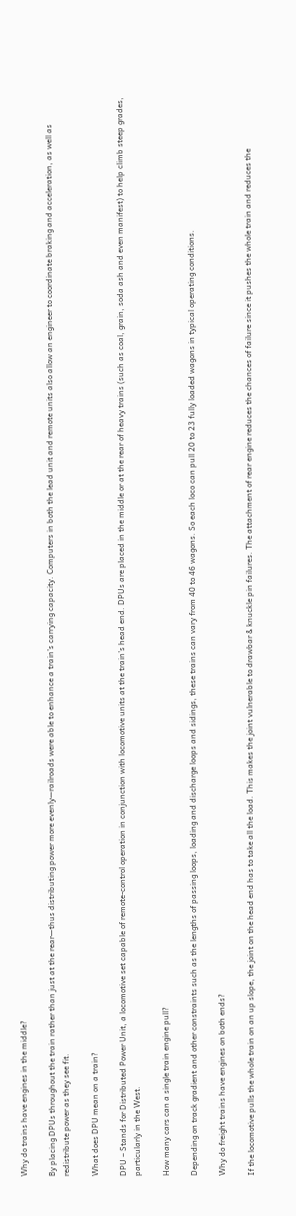Why do trains have engines in the middle?

By placing DPUs throughout the train rather than just at the rear—thus distributing power more evenly—railroads were able to enhance a train’s carrying capacity. Computers in both the lead unit and remote units also allow an engineer to coordinate braking and acceleration, as well as redistribute power as they see fit.

What does DPU mean on a train?

DPU – Stands for Distributed Power Unit, a locomotive set capable of remote-control operation in conjunction with locomotive units at the train’s head end. DPUs are placed in the middle or at the rear of heavy trains (such as coal, grain, soda ash and even manifest) to help climb steep grades, particularly in the West.

How many cars can a single train engine pull?

Depending on track gradient and other constraints such as the lengths of passing loops, loading and discharge loops and sidings, these trains can vary from 40 to 46 wagons. So each loco can pull 20 to 23 fully loaded wagons in typical operating conditions.

Why do freight trains have engines on both ends?

If the locomotive pulls the whole train on an up slope, the joint on the head end has to take all the load. This makes the joint vulnerable to drawbar & knuckle pin failures. The attachment of rear engine reduces the chances of failure since it pushes the whole train and reduces the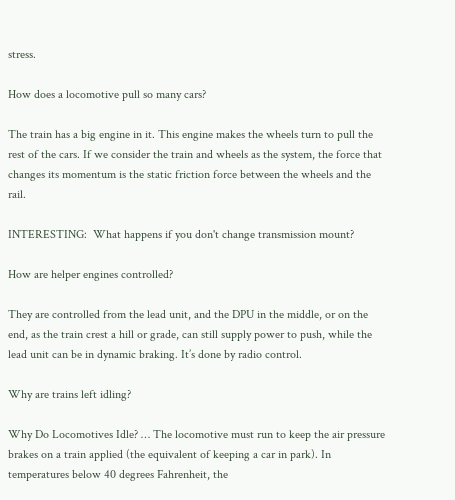stress.

How does a locomotive pull so many cars?

The train has a big engine in it. This engine makes the wheels turn to pull the rest of the cars. If we consider the train and wheels as the system, the force that changes its momentum is the static friction force between the wheels and the rail.

INTERESTING:  What happens if you don't change transmission mount?

How are helper engines controlled?

They are controlled from the lead unit, and the DPU in the middle, or on the end, as the train crest a hill or grade, can still supply power to push, while the lead unit can be in dynamic braking. It’s done by radio control.

Why are trains left idling?

Why Do Locomotives Idle? … The locomotive must run to keep the air pressure brakes on a train applied (the equivalent of keeping a car in park). In temperatures below 40 degrees Fahrenheit, the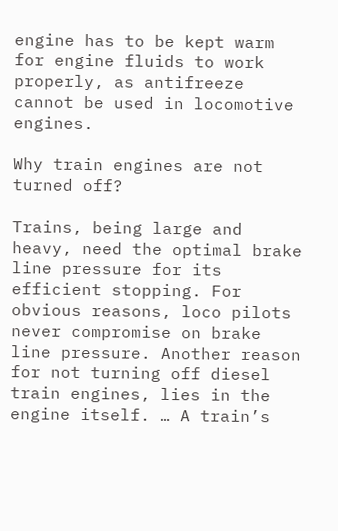engine has to be kept warm for engine fluids to work properly, as antifreeze cannot be used in locomotive engines.

Why train engines are not turned off?

Trains, being large and heavy, need the optimal brake line pressure for its efficient stopping. For obvious reasons, loco pilots never compromise on brake line pressure. Another reason for not turning off diesel train engines, lies in the engine itself. … A train’s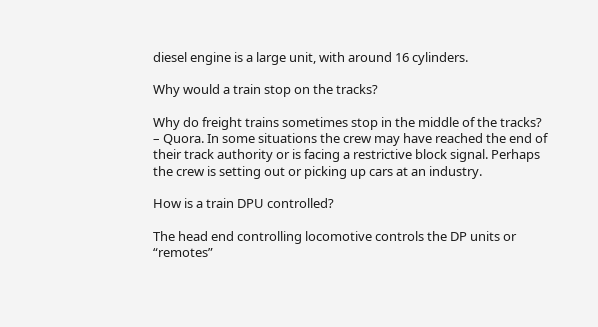diesel engine is a large unit, with around 16 cylinders.

Why would a train stop on the tracks?

Why do freight trains sometimes stop in the middle of the tracks? – Quora. In some situations the crew may have reached the end of their track authority or is facing a restrictive block signal. Perhaps the crew is setting out or picking up cars at an industry.

How is a train DPU controlled?

The head end controlling locomotive controls the DP units or “remotes”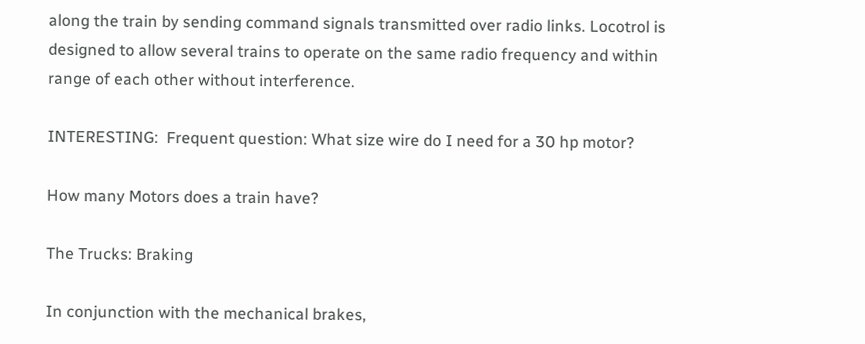along the train by sending command signals transmitted over radio links. Locotrol is designed to allow several trains to operate on the same radio frequency and within range of each other without interference.

INTERESTING:  Frequent question: What size wire do I need for a 30 hp motor?

How many Motors does a train have?

The Trucks: Braking

In conjunction with the mechanical brakes,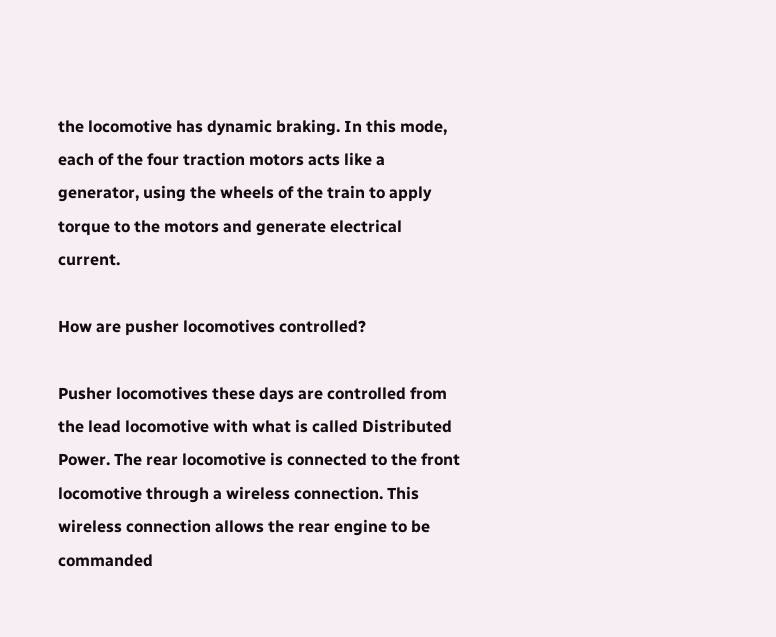the locomotive has dynamic braking. In this mode, each of the four traction motors acts like a generator, using the wheels of the train to apply torque to the motors and generate electrical current.

How are pusher locomotives controlled?

Pusher locomotives these days are controlled from the lead locomotive with what is called Distributed Power. The rear locomotive is connected to the front locomotive through a wireless connection. This wireless connection allows the rear engine to be commanded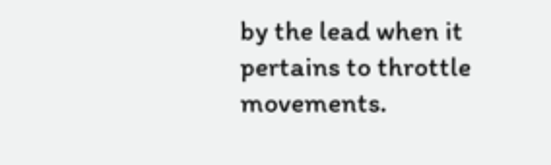by the lead when it pertains to throttle movements.